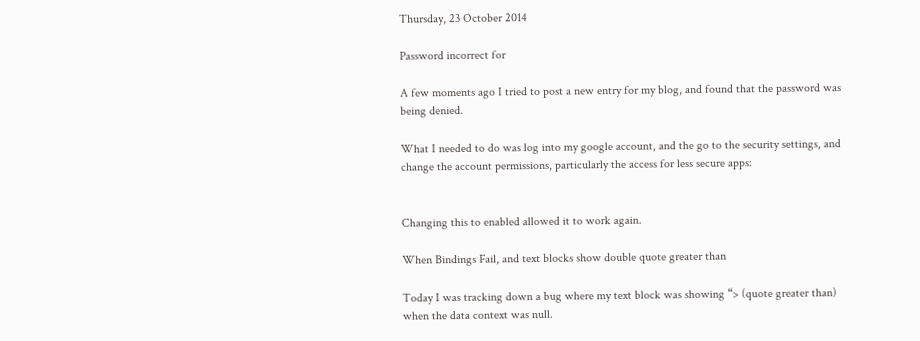Thursday, 23 October 2014

Password incorrect for

A few moments ago I tried to post a new entry for my blog, and found that the password was being denied.

What I needed to do was log into my google account, and the go to the security settings, and change the account permissions, particularly the access for less secure apps:


Changing this to enabled allowed it to work again.

When Bindings Fail, and text blocks show double quote greater than

Today I was tracking down a bug where my text block was showing “> (quote greater than) when the data context was null.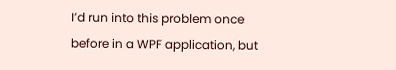I’d run into this problem once before in a WPF application, but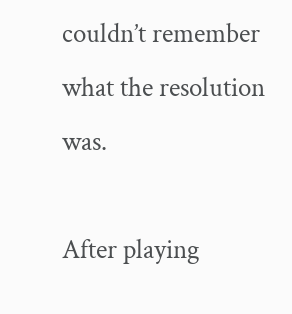couldn’t remember what the resolution was.

After playing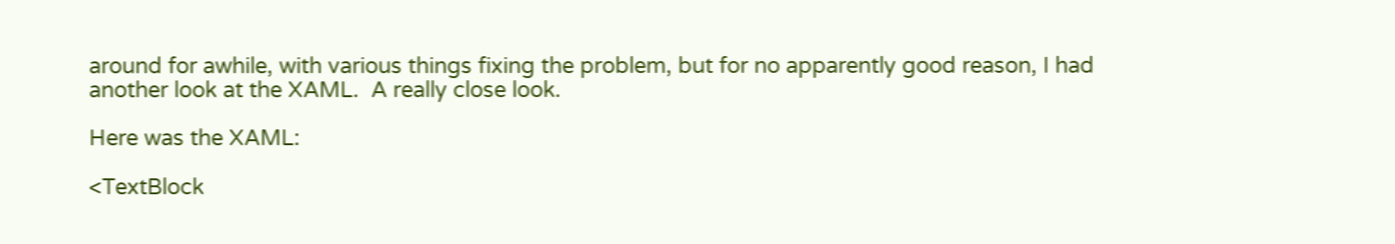around for awhile, with various things fixing the problem, but for no apparently good reason, I had another look at the XAML.  A really close look.

Here was the XAML:

<TextBlock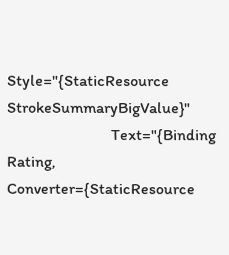Style="{StaticResource StrokeSummaryBigValue}"
                          Text="{Binding Rating, Converter={StaticResource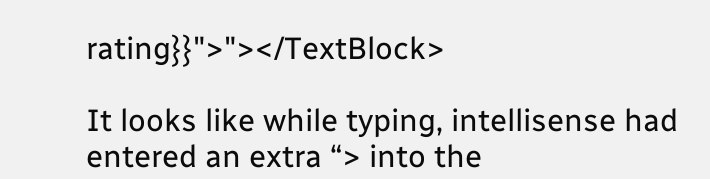rating}}">"></TextBlock>

It looks like while typing, intellisense had entered an extra “> into the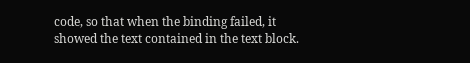code, so that when the binding failed, it showed the text contained in the text block.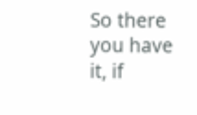So there you have it, if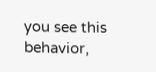you see this behavior,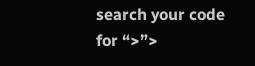search your code for “>”>